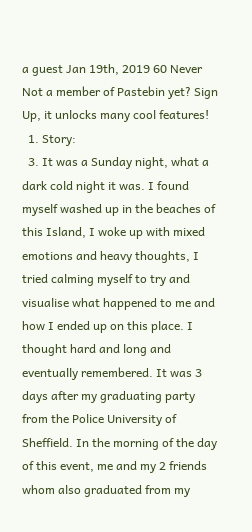a guest Jan 19th, 2019 60 Never
Not a member of Pastebin yet? Sign Up, it unlocks many cool features!
  1. Story:
  3. It was a Sunday night, what a dark cold night it was. I found myself washed up in the beaches of this Island, I woke up with mixed emotions and heavy thoughts, I tried calming myself to try and visualise what happened to me and how I ended up on this place. I thought hard and long and eventually remembered. It was 3 days after my graduating party from the Police University of Sheffield. In the morning of the day of this event, me and my 2 friends whom also graduated from my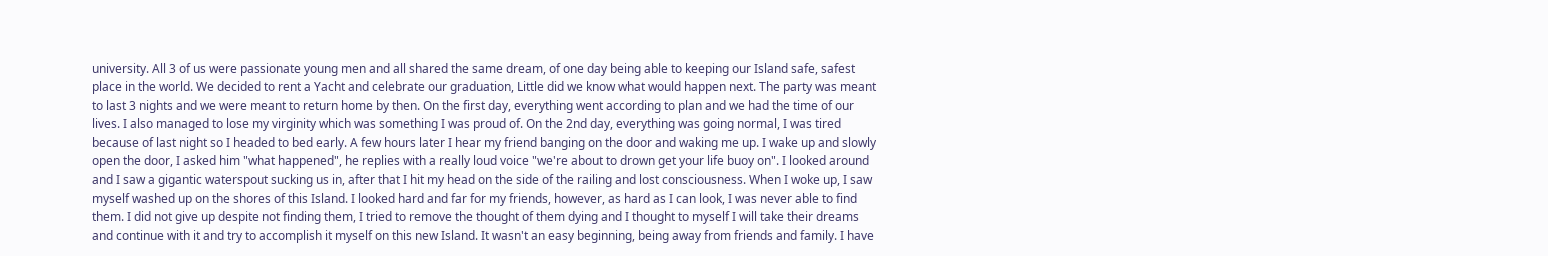university. All 3 of us were passionate young men and all shared the same dream, of one day being able to keeping our Island safe, safest place in the world. We decided to rent a Yacht and celebrate our graduation, Little did we know what would happen next. The party was meant to last 3 nights and we were meant to return home by then. On the first day, everything went according to plan and we had the time of our lives. I also managed to lose my virginity which was something I was proud of. On the 2nd day, everything was going normal, I was tired because of last night so I headed to bed early. A few hours later I hear my friend banging on the door and waking me up. I wake up and slowly open the door, I asked him "what happened", he replies with a really loud voice "we're about to drown get your life buoy on". I looked around and I saw a gigantic waterspout sucking us in, after that I hit my head on the side of the railing and lost consciousness. When I woke up, I saw myself washed up on the shores of this Island. I looked hard and far for my friends, however, as hard as I can look, I was never able to find them. I did not give up despite not finding them, I tried to remove the thought of them dying and I thought to myself I will take their dreams and continue with it and try to accomplish it myself on this new Island. It wasn't an easy beginning, being away from friends and family. I have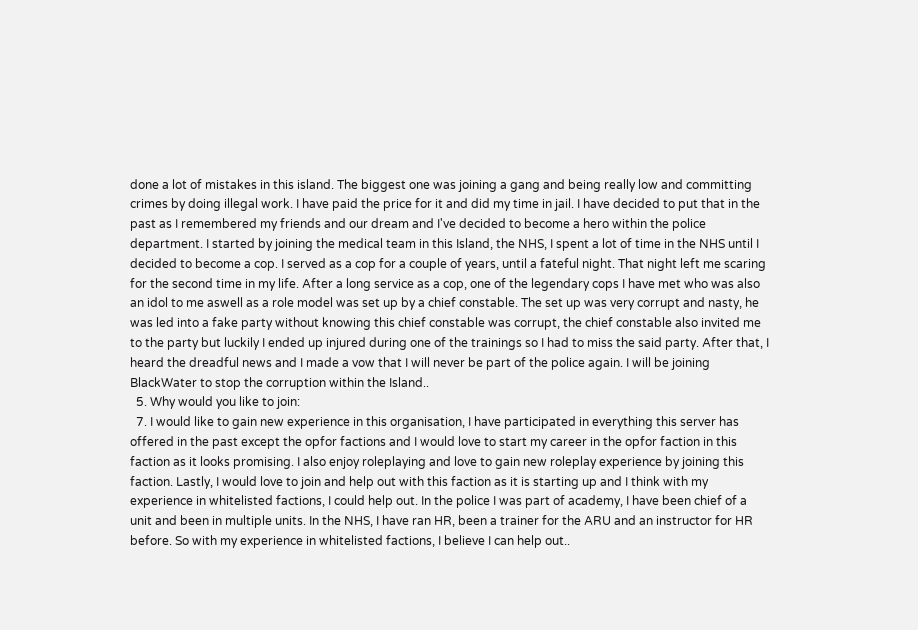done a lot of mistakes in this island. The biggest one was joining a gang and being really low and committing crimes by doing illegal work. I have paid the price for it and did my time in jail. I have decided to put that in the past as I remembered my friends and our dream and I've decided to become a hero within the police department. I started by joining the medical team in this Island, the NHS, I spent a lot of time in the NHS until I decided to become a cop. I served as a cop for a couple of years, until a fateful night. That night left me scaring for the second time in my life. After a long service as a cop, one of the legendary cops I have met who was also an idol to me aswell as a role model was set up by a chief constable. The set up was very corrupt and nasty, he was led into a fake party without knowing this chief constable was corrupt, the chief constable also invited me to the party but luckily I ended up injured during one of the trainings so I had to miss the said party. After that, I heard the dreadful news and I made a vow that I will never be part of the police again. I will be joining BlackWater to stop the corruption within the Island..
  5. Why would you like to join:
  7. I would like to gain new experience in this organisation, I have participated in everything this server has offered in the past except the opfor factions and I would love to start my career in the opfor faction in this faction as it looks promising. I also enjoy roleplaying and love to gain new roleplay experience by joining this faction. Lastly, I would love to join and help out with this faction as it is starting up and I think with my experience in whitelisted factions, I could help out. In the police I was part of academy, I have been chief of a unit and been in multiple units. In the NHS, I have ran HR, been a trainer for the ARU and an instructor for HR before. So with my experience in whitelisted factions, I believe I can help out..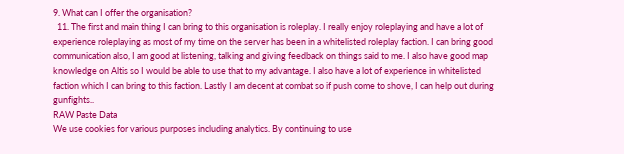9. What can I offer the organisation?
  11. The first and main thing I can bring to this organisation is roleplay. I really enjoy roleplaying and have a lot of experience roleplaying as most of my time on the server has been in a whitelisted roleplay faction. I can bring good communication also, I am good at listening, talking and giving feedback on things said to me. I also have good map knowledge on Altis so I would be able to use that to my advantage. I also have a lot of experience in whitelisted faction which I can bring to this faction. Lastly I am decent at combat so if push come to shove, I can help out during gunfights..
RAW Paste Data
We use cookies for various purposes including analytics. By continuing to use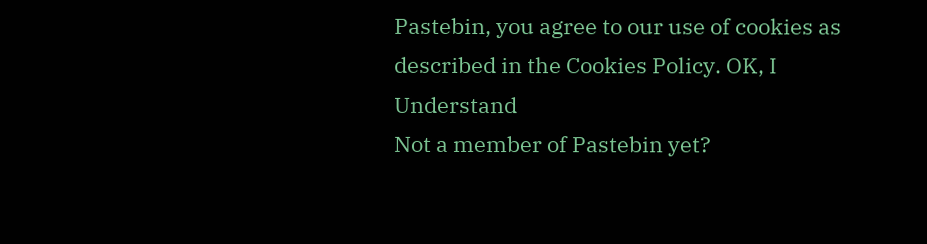Pastebin, you agree to our use of cookies as described in the Cookies Policy. OK, I Understand
Not a member of Pastebin yet?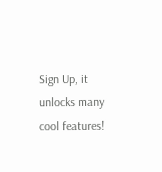Sign Up, it unlocks many cool features!